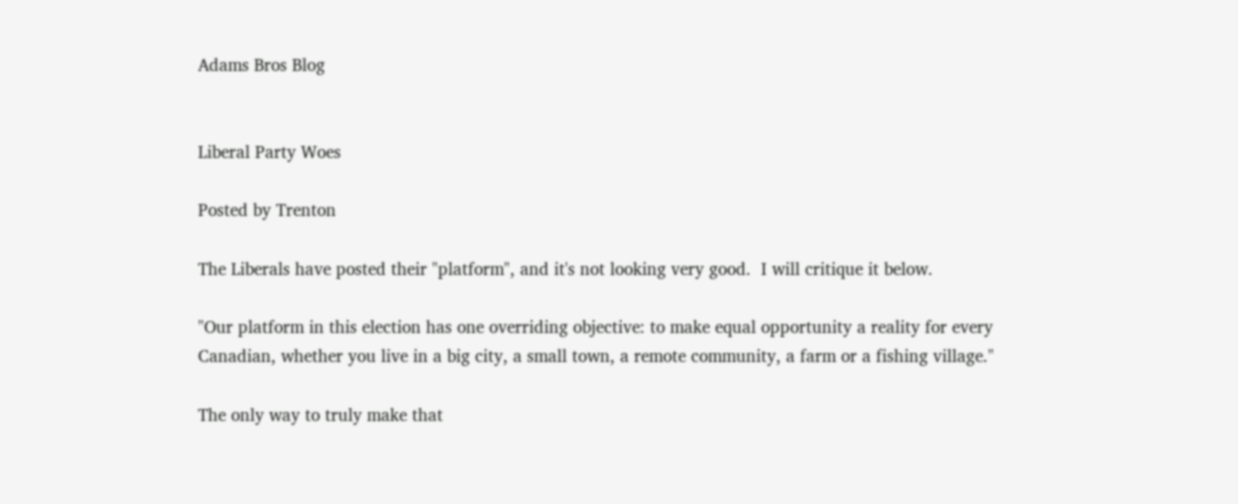Adams Bros Blog


Liberal Party Woes

Posted by Trenton

The Liberals have posted their "platform", and it's not looking very good.  I will critique it below.

"Our platform in this election has one overriding objective: to make equal opportunity a reality for every Canadian, whether you live in a big city, a small town, a remote community, a farm or a fishing village."

The only way to truly make that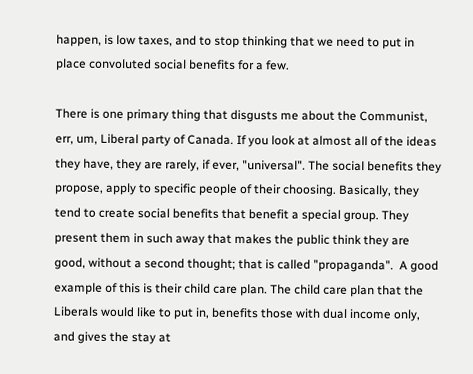happen, is low taxes, and to stop thinking that we need to put in place convoluted social benefits for a few.

There is one primary thing that disgusts me about the Communist, err, um, Liberal party of Canada. If you look at almost all of the ideas they have, they are rarely, if ever, "universal". The social benefits they propose, apply to specific people of their choosing. Basically, they tend to create social benefits that benefit a special group. They present them in such away that makes the public think they are good, without a second thought; that is called "propaganda".  A good example of this is their child care plan. The child care plan that the Liberals would like to put in, benefits those with dual income only, and gives the stay at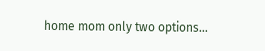home mom only two options...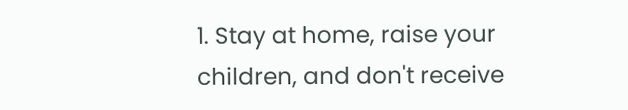1. Stay at home, raise your children, and don't receive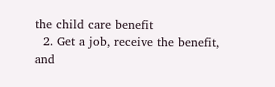the child care benefit
  2. Get a job, receive the benefit, and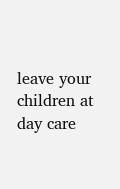leave your children at day care